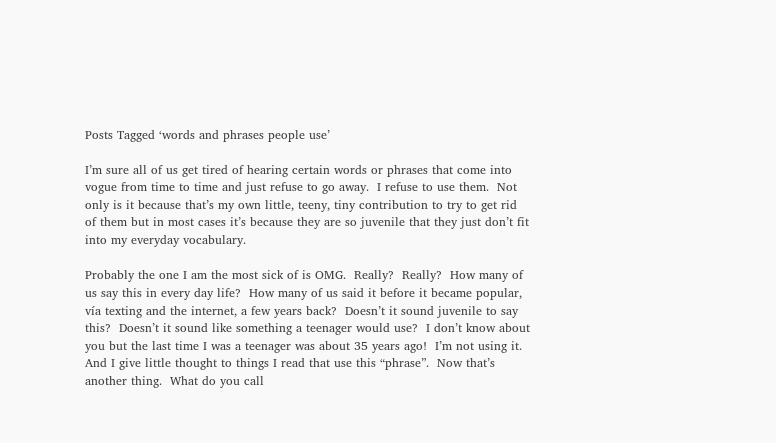Posts Tagged ‘words and phrases people use’

I’m sure all of us get tired of hearing certain words or phrases that come into vogue from time to time and just refuse to go away.  I refuse to use them.  Not only is it because that’s my own little, teeny, tiny contribution to try to get rid of them but in most cases it’s because they are so juvenile that they just don’t fit into my everyday vocabulary.

Probably the one I am the most sick of is OMG.  Really?  Really?  How many of us say this in every day life?  How many of us said it before it became popular, vía texting and the internet, a few years back?  Doesn’t it sound juvenile to say this?  Doesn’t it sound like something a teenager would use?  I don’t know about you but the last time I was a teenager was about 35 years ago!  I’m not using it.  And I give little thought to things I read that use this “phrase”.  Now that’s another thing.  What do you call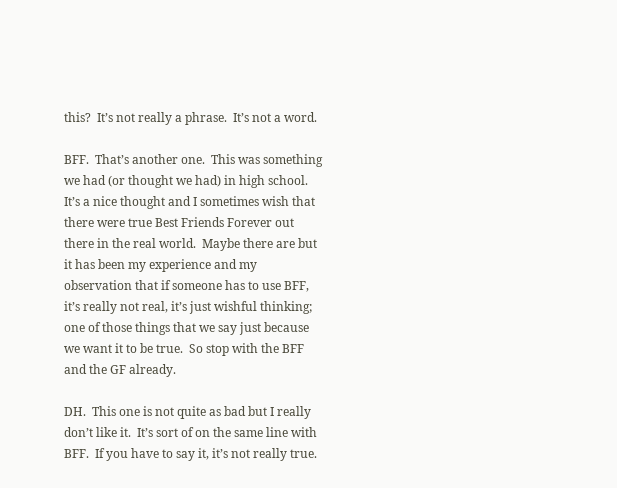this?  It’s not really a phrase.  It’s not a word.

BFF.  That’s another one.  This was something we had (or thought we had) in high school.  It’s a nice thought and I sometimes wish that there were true Best Friends Forever out there in the real world.  Maybe there are but it has been my experience and my observation that if someone has to use BFF, it’s really not real, it’s just wishful thinking; one of those things that we say just because we want it to be true.  So stop with the BFF and the GF already.

DH.  This one is not quite as bad but I really don’t like it.  It’s sort of on the same line with BFF.  If you have to say it, it’s not really true.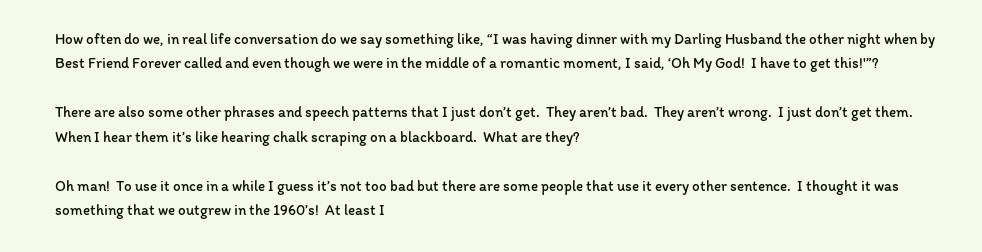How often do we, in real life conversation do we say something like, “I was having dinner with my Darling Husband the other night when by Best Friend Forever called and even though we were in the middle of a romantic moment, I said, ‘Oh My God!  I have to get this!'”?

There are also some other phrases and speech patterns that I just don’t get.  They aren’t bad.  They aren’t wrong.  I just don’t get them.  When I hear them it’s like hearing chalk scraping on a blackboard.  What are they?

Oh man!  To use it once in a while I guess it’s not too bad but there are some people that use it every other sentence.  I thought it was something that we outgrew in the 1960’s!  At least I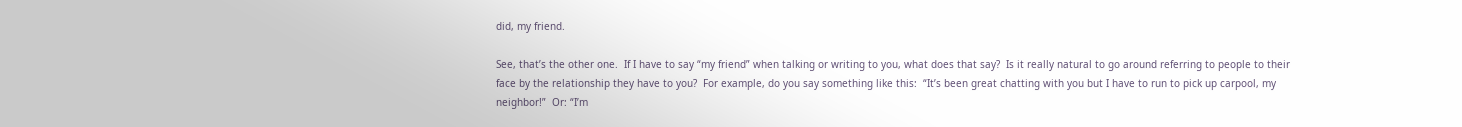did, my friend.

See, that’s the other one.  If I have to say “my friend” when talking or writing to you, what does that say?  Is it really natural to go around referring to people to their face by the relationship they have to you?  For example, do you say something like this:  “It’s been great chatting with you but I have to run to pick up carpool, my neighbor!”  Or: “I’m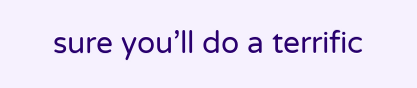sure you’ll do a terrific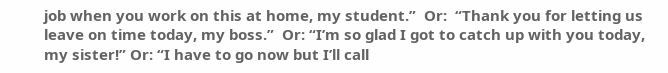job when you work on this at home, my student.”  Or:  “Thank you for letting us leave on time today, my boss.”  Or: “I’m so glad I got to catch up with you today, my sister!” Or: “I have to go now but I’ll call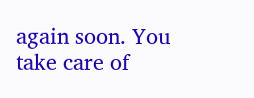again soon. You take care of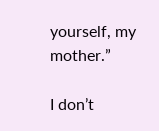yourself, my mother.”

I don’t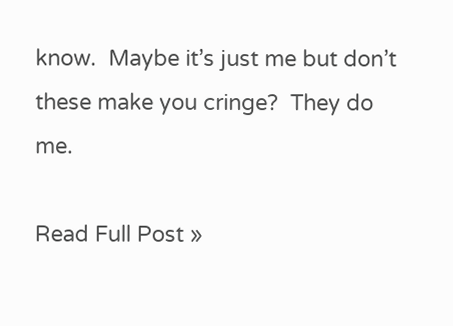know.  Maybe it’s just me but don’t these make you cringe?  They do me.

Read Full Post »